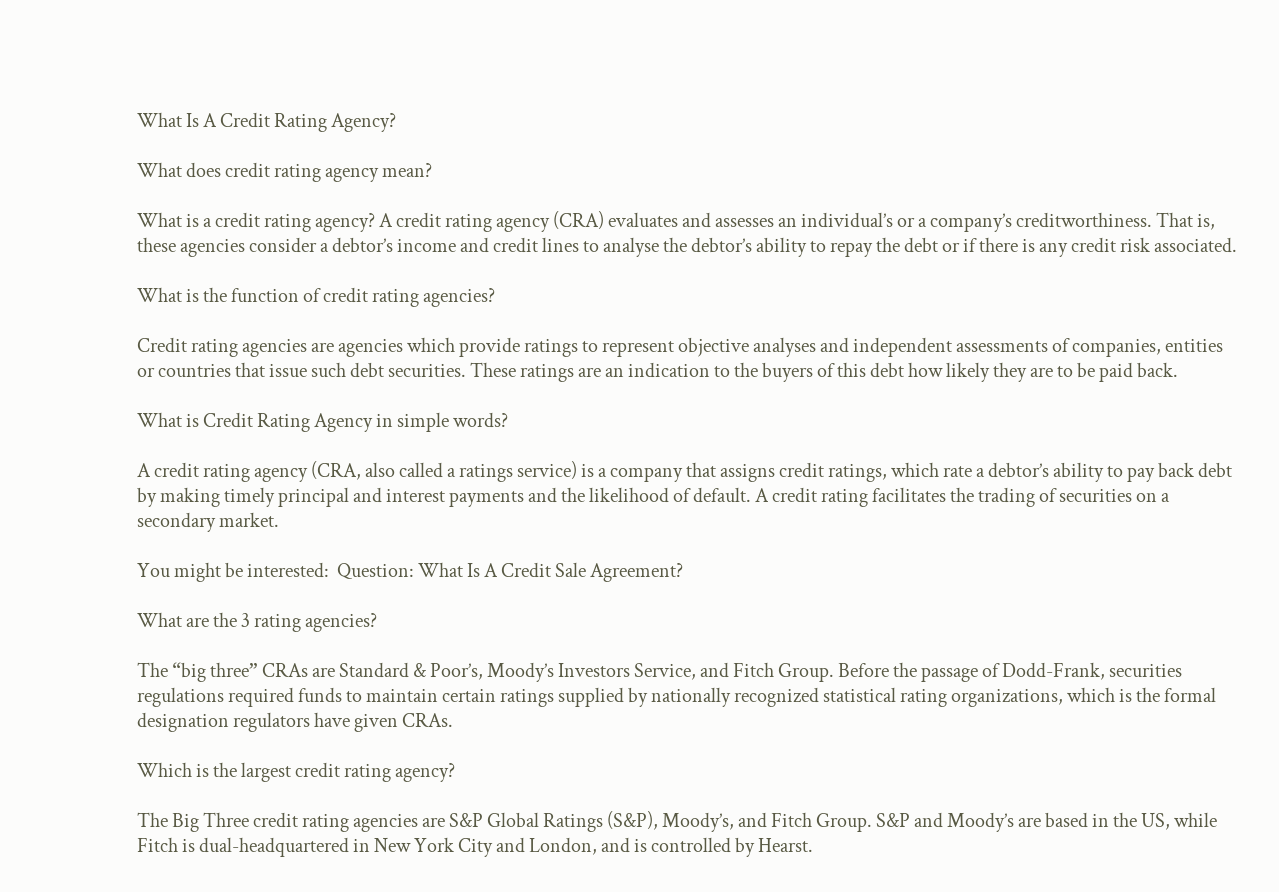What Is A Credit Rating Agency?

What does credit rating agency mean?

What is a credit rating agency? A credit rating agency (CRA) evaluates and assesses an individual’s or a company’s creditworthiness. That is, these agencies consider a debtor’s income and credit lines to analyse the debtor’s ability to repay the debt or if there is any credit risk associated.

What is the function of credit rating agencies?

Credit rating agencies are agencies which provide ratings to represent objective analyses and independent assessments of companies, entities or countries that issue such debt securities. These ratings are an indication to the buyers of this debt how likely they are to be paid back.

What is Credit Rating Agency in simple words?

A credit rating agency (CRA, also called a ratings service) is a company that assigns credit ratings, which rate a debtor’s ability to pay back debt by making timely principal and interest payments and the likelihood of default. A credit rating facilitates the trading of securities on a secondary market.

You might be interested:  Question: What Is A Credit Sale Agreement?

What are the 3 rating agencies?

The “big three” CRAs are Standard & Poor’s, Moody’s Investors Service, and Fitch Group. Before the passage of Dodd-Frank, securities regulations required funds to maintain certain ratings supplied by nationally recognized statistical rating organizations, which is the formal designation regulators have given CRAs.

Which is the largest credit rating agency?

The Big Three credit rating agencies are S&P Global Ratings (S&P), Moody’s, and Fitch Group. S&P and Moody’s are based in the US, while Fitch is dual-headquartered in New York City and London, and is controlled by Hearst.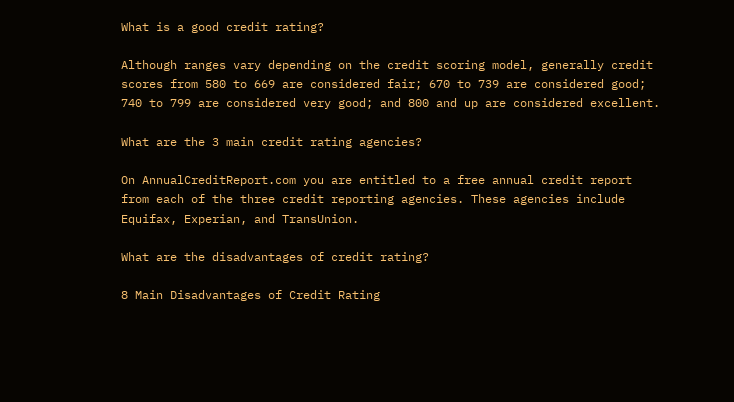What is a good credit rating?

Although ranges vary depending on the credit scoring model, generally credit scores from 580 to 669 are considered fair; 670 to 739 are considered good; 740 to 799 are considered very good; and 800 and up are considered excellent.

What are the 3 main credit rating agencies?

On AnnualCreditReport.com you are entitled to a free annual credit report from each of the three credit reporting agencies. These agencies include Equifax, Experian, and TransUnion.

What are the disadvantages of credit rating?

8 Main Disadvantages of Credit Rating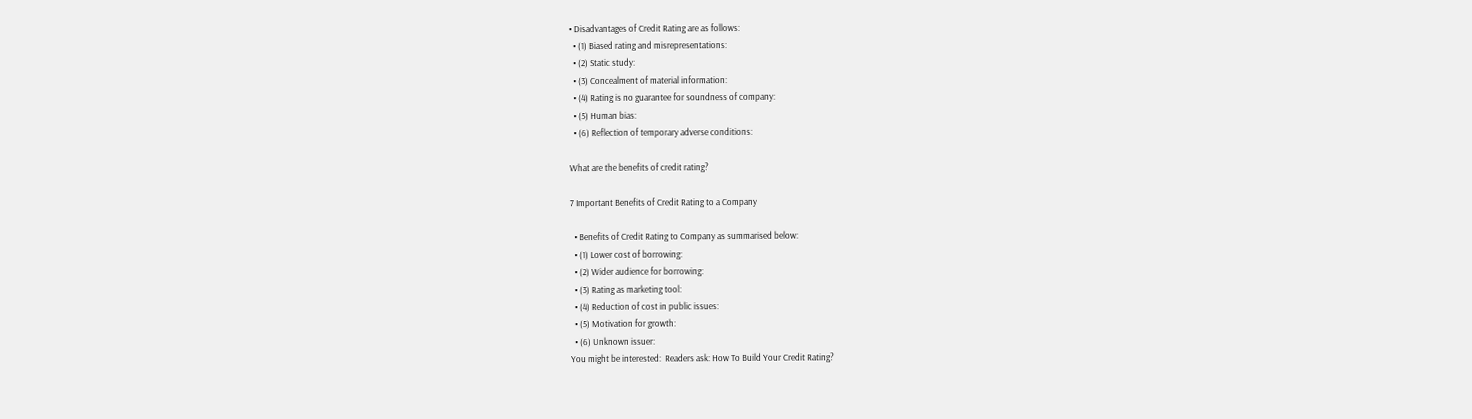• Disadvantages of Credit Rating are as follows:
  • (1) Biased rating and misrepresentations:
  • (2) Static study:
  • (3) Concealment of material information:
  • (4) Rating is no guarantee for soundness of company:
  • (5) Human bias:
  • (6) Reflection of temporary adverse conditions:

What are the benefits of credit rating?

7 Important Benefits of Credit Rating to a Company

  • Benefits of Credit Rating to Company as summarised below:
  • (1) Lower cost of borrowing:
  • (2) Wider audience for borrowing:
  • (3) Rating as marketing tool:
  • (4) Reduction of cost in public issues:
  • (5) Motivation for growth:
  • (6) Unknown issuer:
You might be interested:  Readers ask: How To Build Your Credit Rating?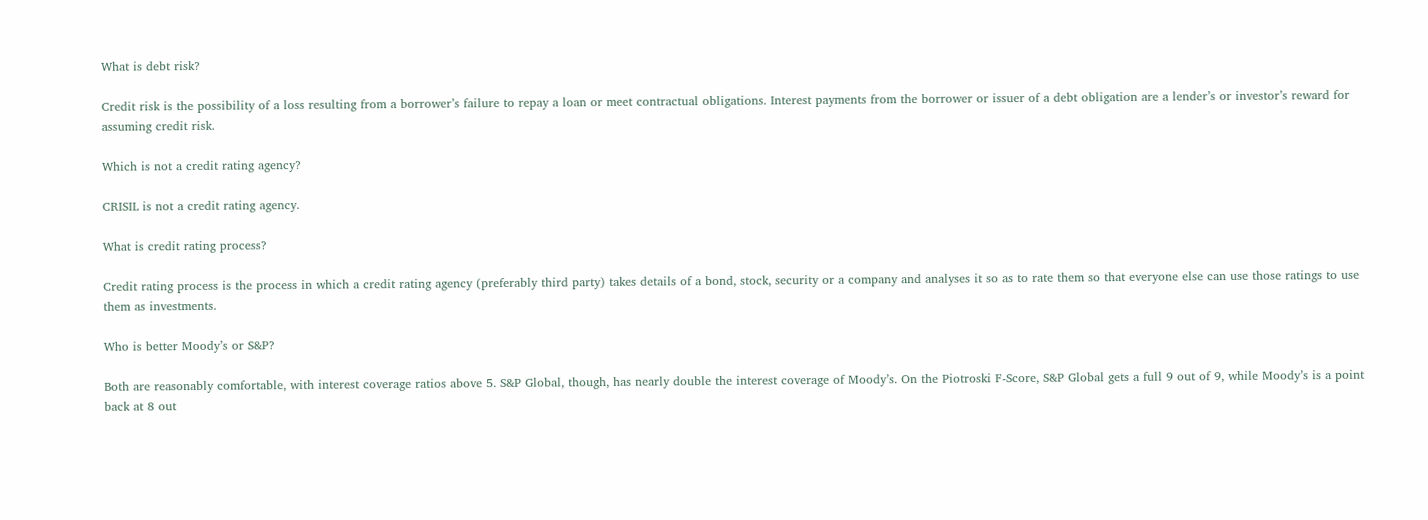What is debt risk?

Credit risk is the possibility of a loss resulting from a borrower’s failure to repay a loan or meet contractual obligations. Interest payments from the borrower or issuer of a debt obligation are a lender’s or investor’s reward for assuming credit risk.

Which is not a credit rating agency?

CRISIL is not a credit rating agency.

What is credit rating process?

Credit rating process is the process in which a credit rating agency (preferably third party) takes details of a bond, stock, security or a company and analyses it so as to rate them so that everyone else can use those ratings to use them as investments.

Who is better Moody’s or S&P?

Both are reasonably comfortable, with interest coverage ratios above 5. S&P Global, though, has nearly double the interest coverage of Moody’s. On the Piotroski F-Score, S&P Global gets a full 9 out of 9, while Moody’s is a point back at 8 out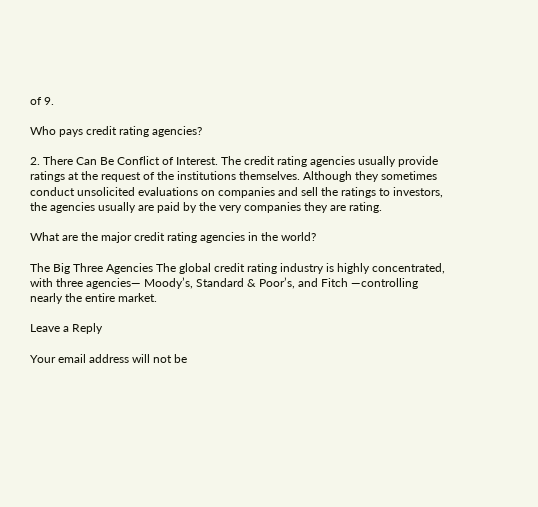of 9.

Who pays credit rating agencies?

2. There Can Be Conflict of Interest. The credit rating agencies usually provide ratings at the request of the institutions themselves. Although they sometimes conduct unsolicited evaluations on companies and sell the ratings to investors, the agencies usually are paid by the very companies they are rating.

What are the major credit rating agencies in the world?

The Big Three Agencies The global credit rating industry is highly concentrated, with three agencies— Moody’s, Standard & Poor’s, and Fitch —controlling nearly the entire market.

Leave a Reply

Your email address will not be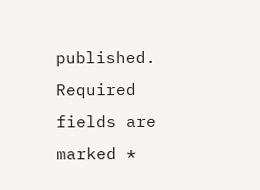published. Required fields are marked *